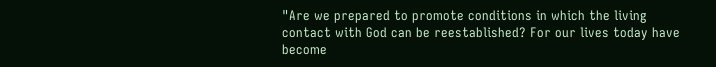"Are we prepared to promote conditions in which the living contact with God can be reestablished? For our lives today have become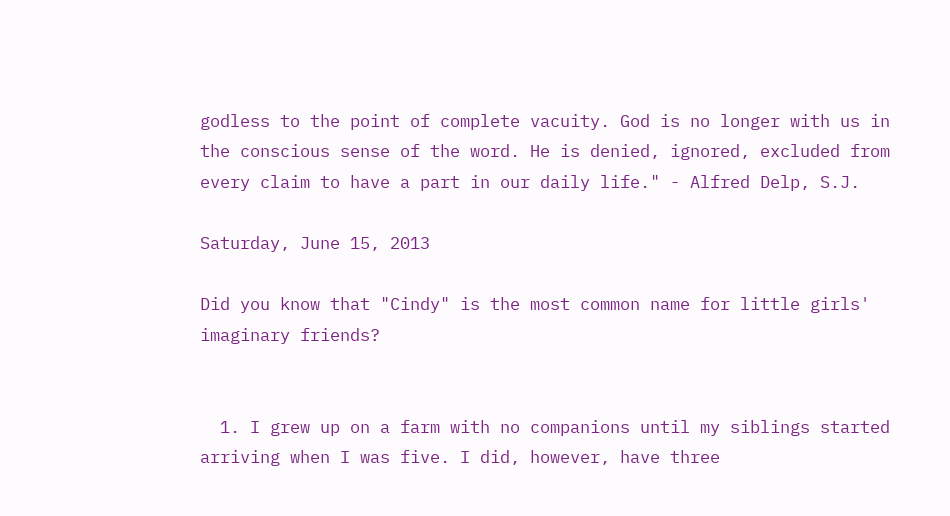godless to the point of complete vacuity. God is no longer with us in the conscious sense of the word. He is denied, ignored, excluded from every claim to have a part in our daily life." - Alfred Delp, S.J.

Saturday, June 15, 2013

Did you know that "Cindy" is the most common name for little girls' imaginary friends?


  1. I grew up on a farm with no companions until my siblings started arriving when I was five. I did, however, have three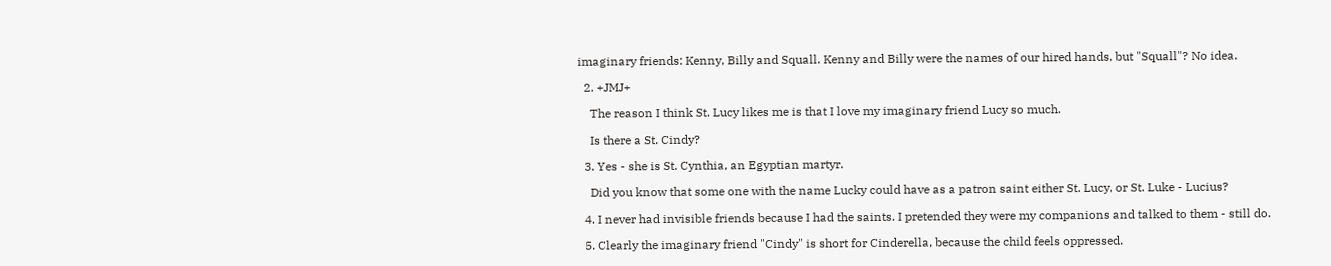imaginary friends: Kenny, Billy and Squall. Kenny and Billy were the names of our hired hands, but "Squall"? No idea.

  2. +JMJ+

    The reason I think St. Lucy likes me is that I love my imaginary friend Lucy so much.

    Is there a St. Cindy?

  3. Yes - she is St. Cynthia, an Egyptian martyr.

    Did you know that some one with the name Lucky could have as a patron saint either St. Lucy, or St. Luke - Lucius?

  4. I never had invisible friends because I had the saints. I pretended they were my companions and talked to them - still do.

  5. Clearly the imaginary friend "Cindy" is short for Cinderella, because the child feels oppressed.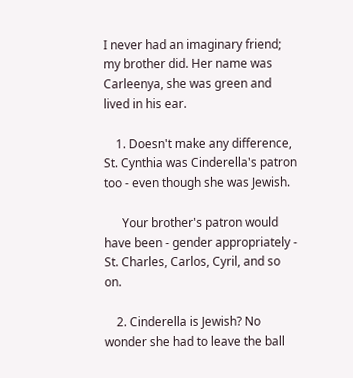I never had an imaginary friend; my brother did. Her name was Carleenya, she was green and lived in his ear.

    1. Doesn't make any difference, St. Cynthia was Cinderella's patron too - even though she was Jewish.

      Your brother's patron would have been - gender appropriately - St. Charles, Carlos, Cyril, and so on.

    2. Cinderella is Jewish? No wonder she had to leave the ball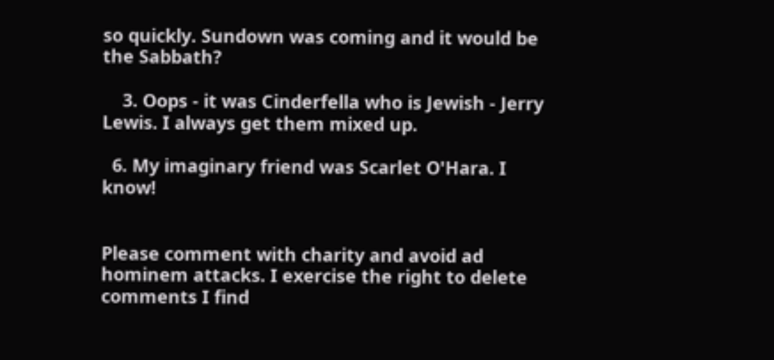so quickly. Sundown was coming and it would be the Sabbath?

    3. Oops - it was Cinderfella who is Jewish - Jerry Lewis. I always get them mixed up.

  6. My imaginary friend was Scarlet O'Hara. I know!


Please comment with charity and avoid ad hominem attacks. I exercise the right to delete comments I find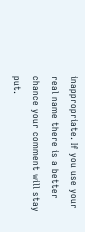inappropriate. If you use your real name there is a better chance your comment will stay put.